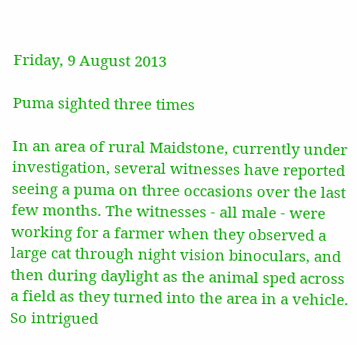Friday, 9 August 2013

Puma sighted three times

In an area of rural Maidstone, currently under investigation, several witnesses have reported seeing a puma on three occasions over the last few months. The witnesses - all male - were working for a farmer when they observed a large cat through night vision binoculars, and then during daylight as the animal sped across a field as they turned into the area in a vehicle. So intrigued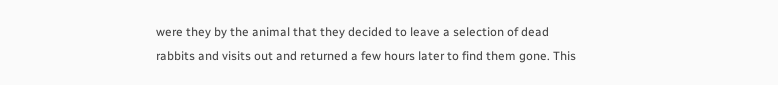were they by the animal that they decided to leave a selection of dead rabbits and visits out and returned a few hours later to find them gone. This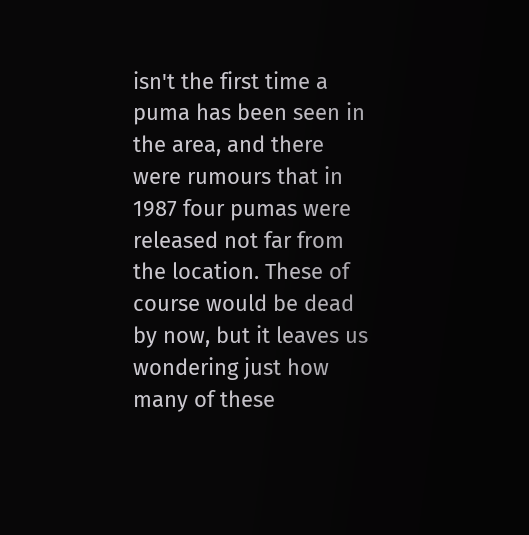isn't the first time a puma has been seen in the area, and there were rumours that in 1987 four pumas were released not far from the location. These of course would be dead by now, but it leaves us wondering just how many of these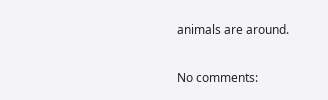animals are around.

No comments: